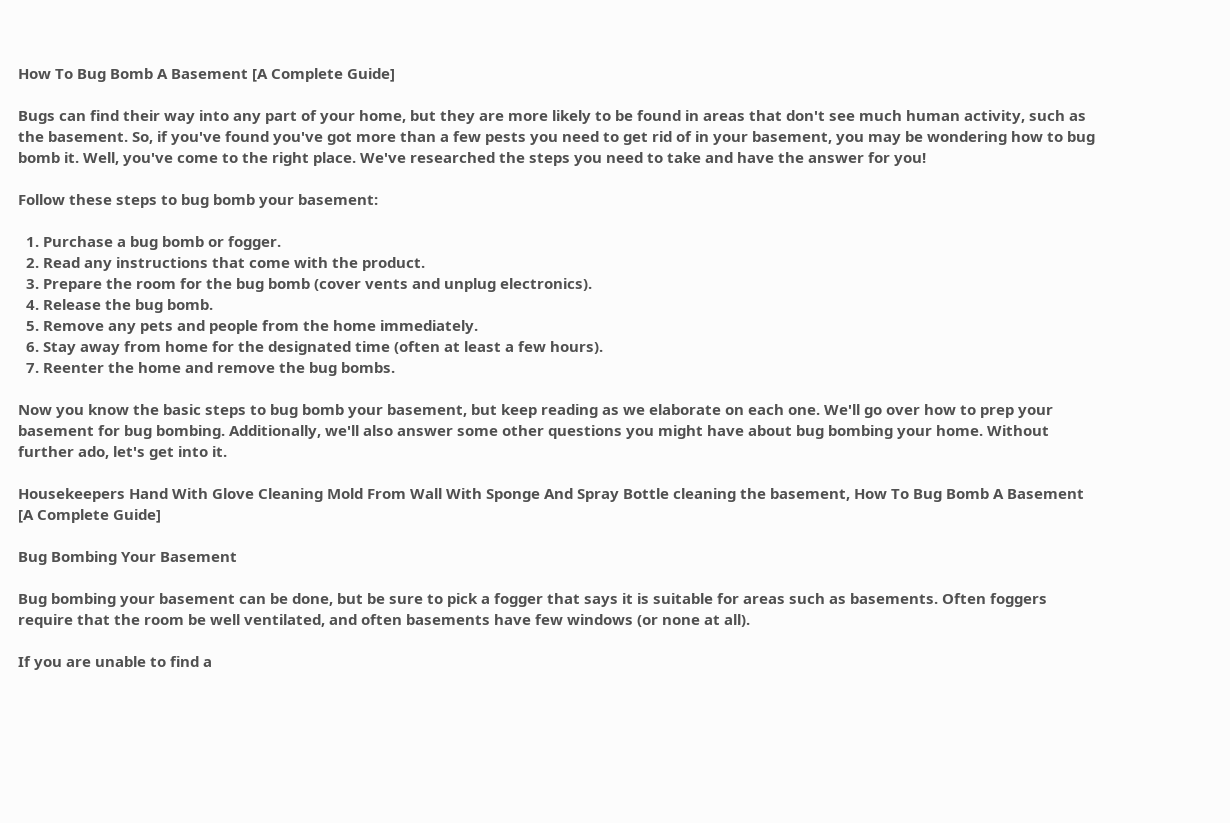How To Bug Bomb A Basement [A Complete Guide]

Bugs can find their way into any part of your home, but they are more likely to be found in areas that don't see much human activity, such as the basement. So, if you've found you've got more than a few pests you need to get rid of in your basement, you may be wondering how to bug bomb it. Well, you've come to the right place. We've researched the steps you need to take and have the answer for you!

Follow these steps to bug bomb your basement:

  1. Purchase a bug bomb or fogger.
  2. Read any instructions that come with the product.
  3. Prepare the room for the bug bomb (cover vents and unplug electronics).
  4. Release the bug bomb.
  5. Remove any pets and people from the home immediately.
  6. Stay away from home for the designated time (often at least a few hours).
  7. Reenter the home and remove the bug bombs.

Now you know the basic steps to bug bomb your basement, but keep reading as we elaborate on each one. We'll go over how to prep your basement for bug bombing. Additionally, we'll also answer some other questions you might have about bug bombing your home. Without further ado, let's get into it.

Housekeepers Hand With Glove Cleaning Mold From Wall With Sponge And Spray Bottle cleaning the basement, How To Bug Bomb A Basement [A Complete Guide]

Bug Bombing Your Basement

Bug bombing your basement can be done, but be sure to pick a fogger that says it is suitable for areas such as basements. Often foggers require that the room be well ventilated, and often basements have few windows (or none at all).

If you are unable to find a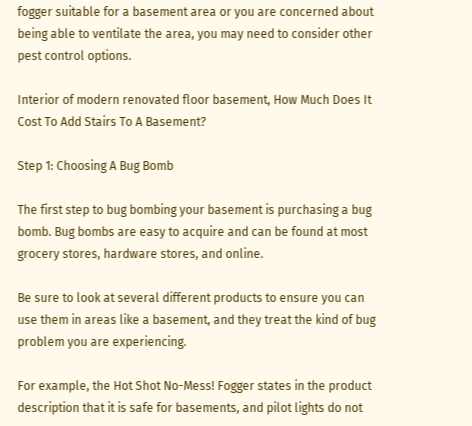fogger suitable for a basement area or you are concerned about being able to ventilate the area, you may need to consider other pest control options.

Interior of modern renovated floor basement, How Much Does It Cost To Add Stairs To A Basement?

Step 1: Choosing A Bug Bomb

The first step to bug bombing your basement is purchasing a bug bomb. Bug bombs are easy to acquire and can be found at most grocery stores, hardware stores, and online.

Be sure to look at several different products to ensure you can use them in areas like a basement, and they treat the kind of bug problem you are experiencing.

For example, the Hot Shot No-Mess! Fogger states in the product description that it is safe for basements, and pilot lights do not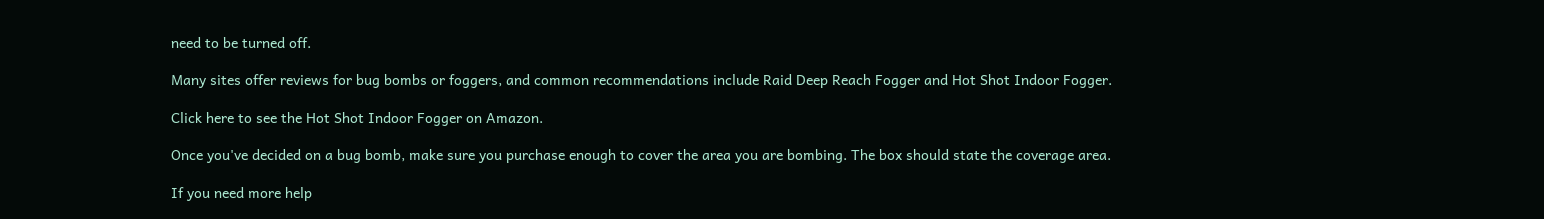need to be turned off.

Many sites offer reviews for bug bombs or foggers, and common recommendations include Raid Deep Reach Fogger and Hot Shot Indoor Fogger.

Click here to see the Hot Shot Indoor Fogger on Amazon.

Once you've decided on a bug bomb, make sure you purchase enough to cover the area you are bombing. The box should state the coverage area.

If you need more help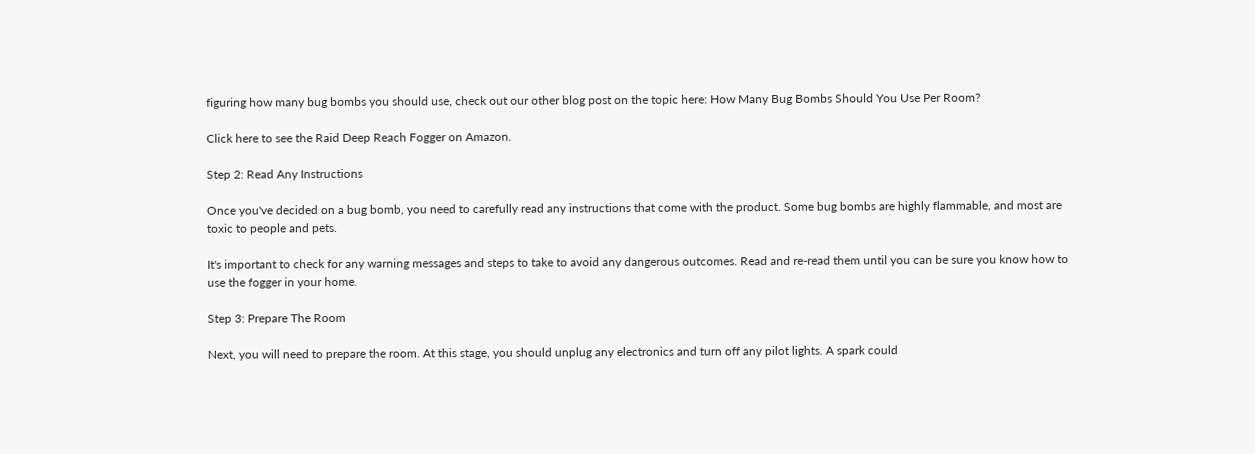figuring how many bug bombs you should use, check out our other blog post on the topic here: How Many Bug Bombs Should You Use Per Room?

Click here to see the Raid Deep Reach Fogger on Amazon.

Step 2: Read Any Instructions

Once you've decided on a bug bomb, you need to carefully read any instructions that come with the product. Some bug bombs are highly flammable, and most are toxic to people and pets.

It's important to check for any warning messages and steps to take to avoid any dangerous outcomes. Read and re-read them until you can be sure you know how to use the fogger in your home.

Step 3: Prepare The Room

Next, you will need to prepare the room. At this stage, you should unplug any electronics and turn off any pilot lights. A spark could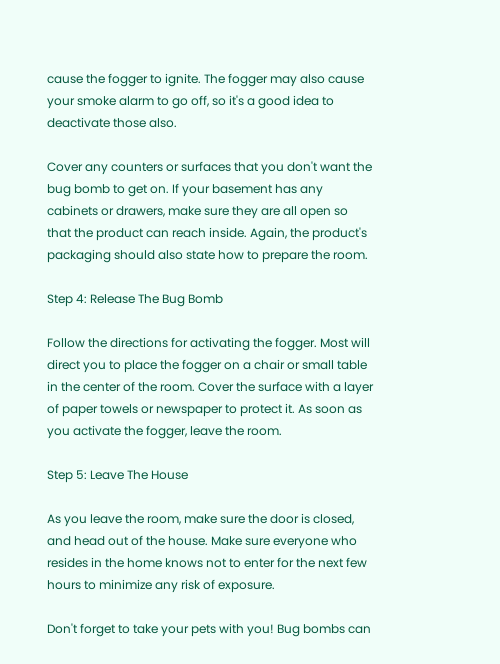cause the fogger to ignite. The fogger may also cause your smoke alarm to go off, so it's a good idea to deactivate those also.

Cover any counters or surfaces that you don't want the bug bomb to get on. If your basement has any cabinets or drawers, make sure they are all open so that the product can reach inside. Again, the product's packaging should also state how to prepare the room.

Step 4: Release The Bug Bomb

Follow the directions for activating the fogger. Most will direct you to place the fogger on a chair or small table in the center of the room. Cover the surface with a layer of paper towels or newspaper to protect it. As soon as you activate the fogger, leave the room.

Step 5: Leave The House

As you leave the room, make sure the door is closed, and head out of the house. Make sure everyone who resides in the home knows not to enter for the next few hours to minimize any risk of exposure.

Don't forget to take your pets with you! Bug bombs can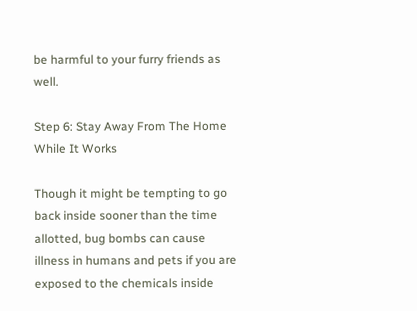be harmful to your furry friends as well.

Step 6: Stay Away From The Home While It Works

Though it might be tempting to go back inside sooner than the time allotted, bug bombs can cause illness in humans and pets if you are exposed to the chemicals inside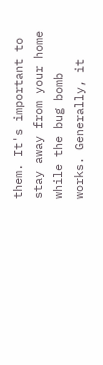them. It's important to stay away from your home while the bug bomb works. Generally, it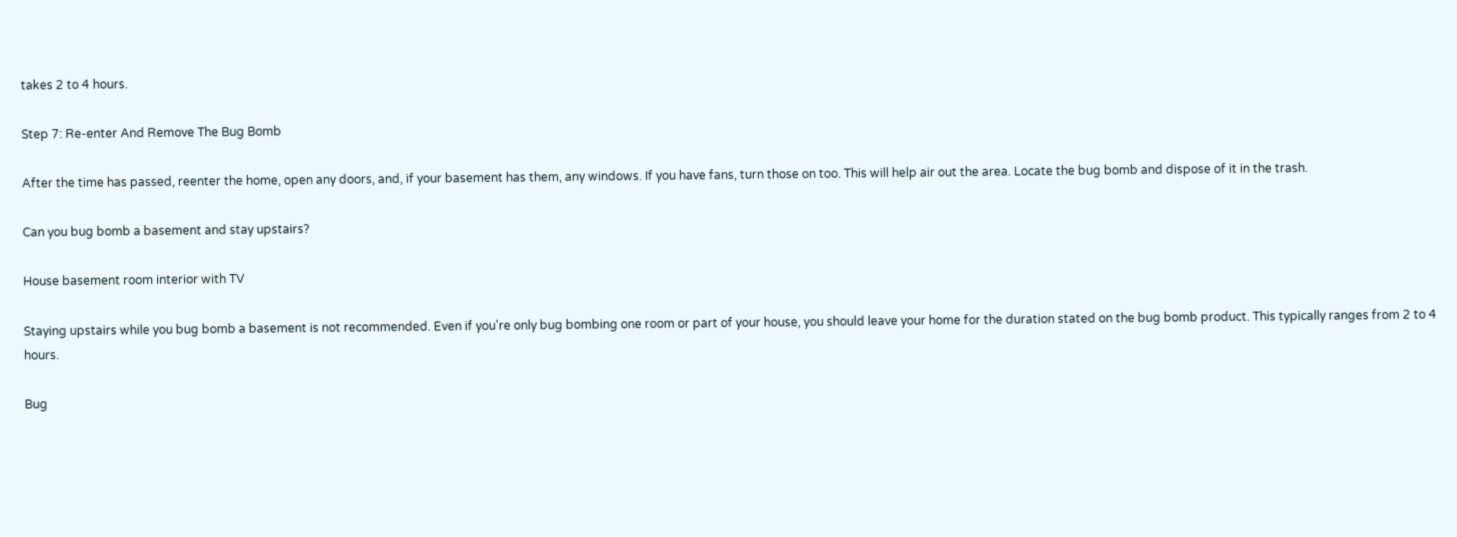takes 2 to 4 hours.

Step 7: Re-enter And Remove The Bug Bomb

After the time has passed, reenter the home, open any doors, and, if your basement has them, any windows. If you have fans, turn those on too. This will help air out the area. Locate the bug bomb and dispose of it in the trash.

Can you bug bomb a basement and stay upstairs?

House basement room interior with TV

Staying upstairs while you bug bomb a basement is not recommended. Even if you're only bug bombing one room or part of your house, you should leave your home for the duration stated on the bug bomb product. This typically ranges from 2 to 4 hours.

Bug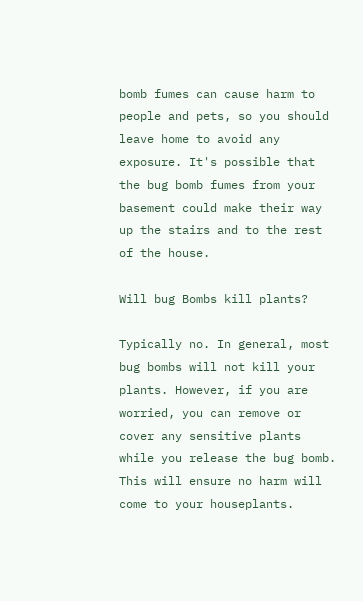bomb fumes can cause harm to people and pets, so you should leave home to avoid any exposure. It's possible that the bug bomb fumes from your basement could make their way up the stairs and to the rest of the house.

Will bug Bombs kill plants?

Typically no. In general, most bug bombs will not kill your plants. However, if you are worried, you can remove or cover any sensitive plants while you release the bug bomb. This will ensure no harm will come to your houseplants.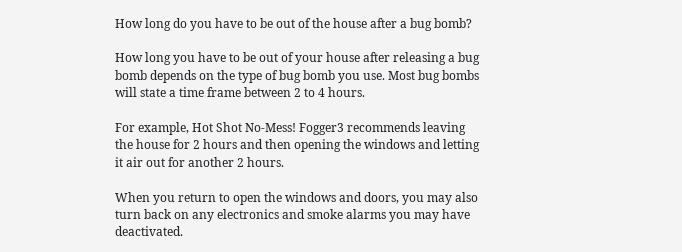How long do you have to be out of the house after a bug bomb?

How long you have to be out of your house after releasing a bug bomb depends on the type of bug bomb you use. Most bug bombs will state a time frame between 2 to 4 hours.

For example, Hot Shot No-Mess! Fogger3 recommends leaving the house for 2 hours and then opening the windows and letting it air out for another 2 hours.

When you return to open the windows and doors, you may also turn back on any electronics and smoke alarms you may have deactivated.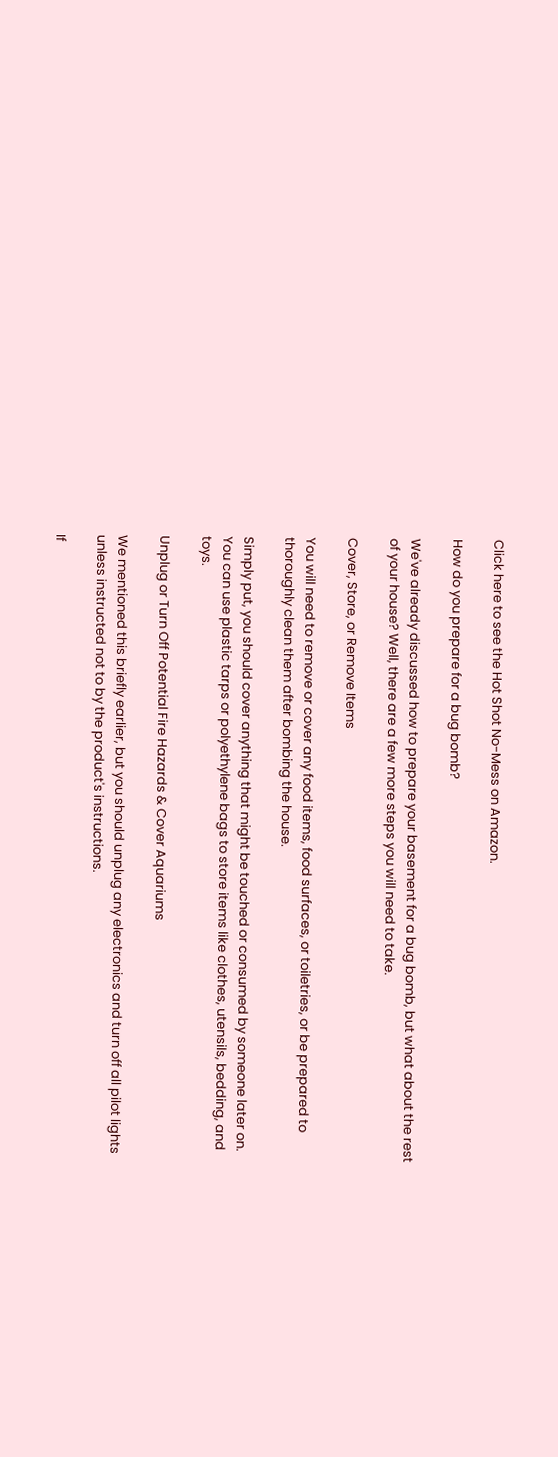Click here to see the Hot Shot No-Mess on Amazon.

How do you prepare for a bug bomb?

We've already discussed how to prepare your basement for a bug bomb, but what about the rest of your house? Well, there are a few more steps you will need to take.

Cover, Store, or Remove Items

You will need to remove or cover any food items, food surfaces, or toiletries, or be prepared to thoroughly clean them after bombing the house.

Simply put, you should cover anything that might be touched or consumed by someone later on. You can use plastic tarps or polyethylene bags to store items like clothes, utensils, bedding, and toys.

Unplug or Turn Off Potential Fire Hazards & Cover Aquariums

We mentioned this briefly earlier, but you should unplug any electronics and turn off all pilot lights unless instructed not to by the product's instructions.

If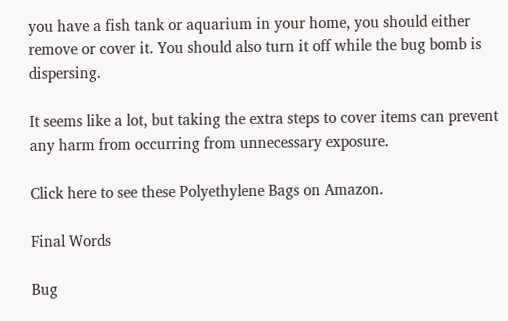you have a fish tank or aquarium in your home, you should either remove or cover it. You should also turn it off while the bug bomb is dispersing.

It seems like a lot, but taking the extra steps to cover items can prevent any harm from occurring from unnecessary exposure.

Click here to see these Polyethylene Bags on Amazon.

Final Words

Bug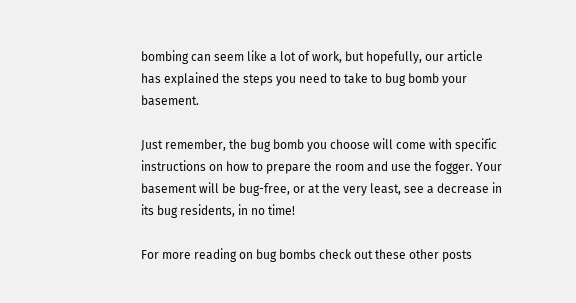bombing can seem like a lot of work, but hopefully, our article has explained the steps you need to take to bug bomb your basement.

Just remember, the bug bomb you choose will come with specific instructions on how to prepare the room and use the fogger. Your basement will be bug-free, or at the very least, see a decrease in its bug residents, in no time!

For more reading on bug bombs check out these other posts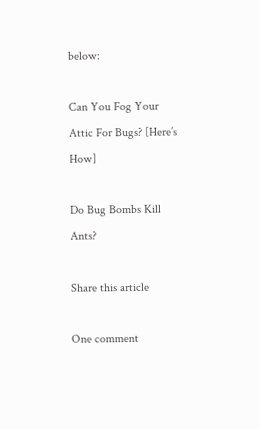below:

Can You Fog Your Attic For Bugs? [Here’s How]

Do Bug Bombs Kill Ants?

Share this article

One comment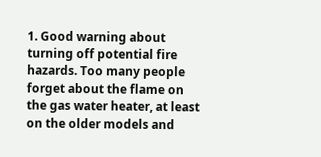1. Good warning about turning off potential fire hazards. Too many people forget about the flame on the gas water heater, at least on the older models and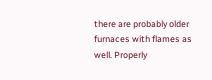there are probably older furnaces with flames as well. Properly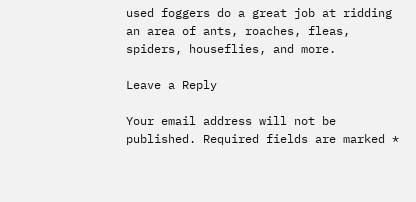used foggers do a great job at ridding an area of ants, roaches, fleas, spiders, houseflies, and more.

Leave a Reply

Your email address will not be published. Required fields are marked *